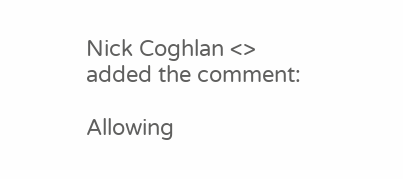Nick Coghlan <> added the comment:

Allowing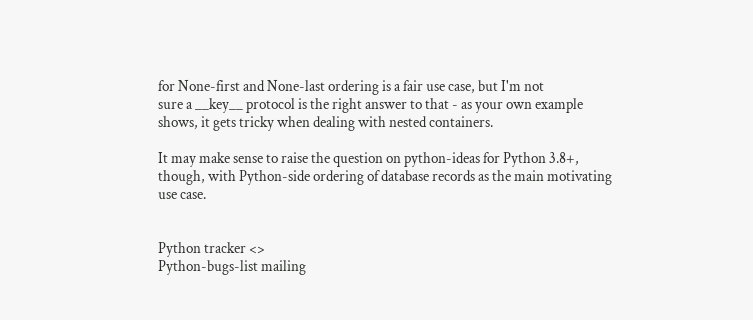for None-first and None-last ordering is a fair use case, but I'm not
sure a __key__ protocol is the right answer to that - as your own example
shows, it gets tricky when dealing with nested containers.

It may make sense to raise the question on python-ideas for Python 3.8+,
though, with Python-side ordering of database records as the main motivating
use case.


Python tracker <>
Python-bugs-list mailing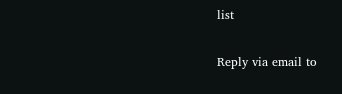list

Reply via email to